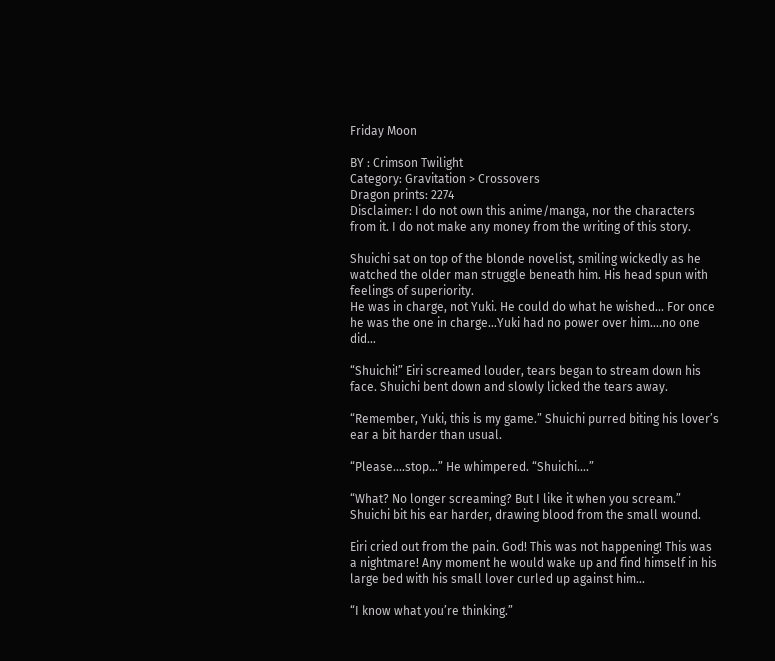Friday Moon

BY : Crimson Twilight
Category: Gravitation > Crossovers
Dragon prints: 2274
Disclaimer: I do not own this anime/manga, nor the characters from it. I do not make any money from the writing of this story.

Shuichi sat on top of the blonde novelist, smiling wickedly as he watched the older man struggle beneath him. His head spun with feelings of superiority.
He was in charge, not Yuki. He could do what he wished... For once he was the one in charge…Yuki had no power over him….no one did…

“Shuichi!” Eiri screamed louder, tears began to stream down his face. Shuichi bent down and slowly licked the tears away.

“Remember, Yuki, this is my game.” Shuichi purred biting his lover’s ear a bit harder than usual.

“Please....stop...” He whimpered. “Shuichi....”

“What? No longer screaming? But I like it when you scream.” Shuichi bit his ear harder, drawing blood from the small wound.

Eiri cried out from the pain. God! This was not happening! This was a nightmare! Any moment he would wake up and find himself in his large bed with his small lover curled up against him...

“I know what you’re thinking.”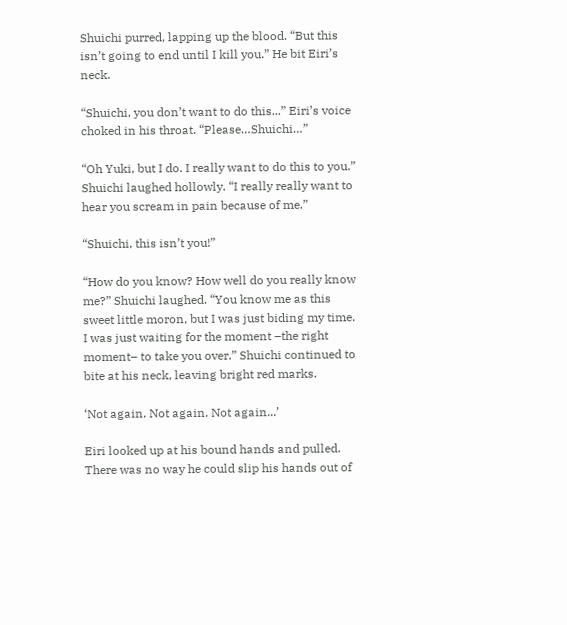Shuichi purred, lapping up the blood. “But this isn’t going to end until I kill you.” He bit Eiri’s neck.

“Shuichi, you don’t want to do this...” Eiri’s voice choked in his throat. “Please…Shuichi…”

“Oh Yuki, but I do. I really want to do this to you.” Shuichi laughed hollowly. “I really really want to hear you scream in pain because of me.”

“Shuichi, this isn’t you!”

“How do you know? How well do you really know me?” Shuichi laughed. “You know me as this sweet little moron, but I was just biding my time. I was just waiting for the moment –the right moment– to take you over.” Shuichi continued to bite at his neck, leaving bright red marks.

‘Not again. Not again. Not again...’

Eiri looked up at his bound hands and pulled. There was no way he could slip his hands out of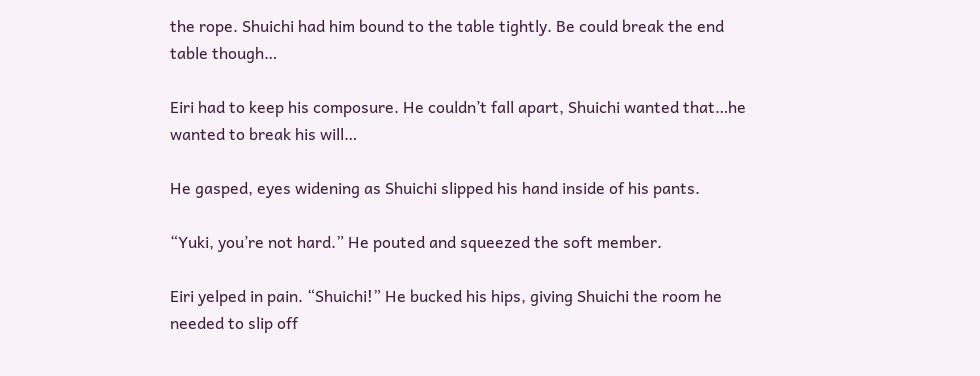the rope. Shuichi had him bound to the table tightly. Be could break the end table though…

Eiri had to keep his composure. He couldn’t fall apart, Shuichi wanted that…he wanted to break his will…

He gasped, eyes widening as Shuichi slipped his hand inside of his pants.

“Yuki, you’re not hard.” He pouted and squeezed the soft member.

Eiri yelped in pain. “Shuichi!” He bucked his hips, giving Shuichi the room he needed to slip off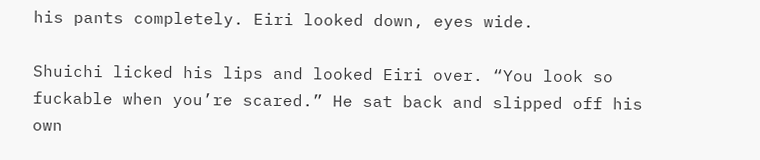his pants completely. Eiri looked down, eyes wide.

Shuichi licked his lips and looked Eiri over. “You look so fuckable when you’re scared.” He sat back and slipped off his own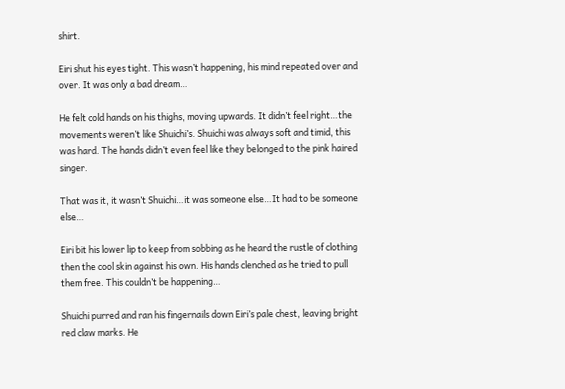shirt.

Eiri shut his eyes tight. This wasn’t happening, his mind repeated over and over. It was only a bad dream…

He felt cold hands on his thighs, moving upwards. It didn’t feel right…the movements weren’t like Shuichi’s. Shuichi was always soft and timid, this was hard. The hands didn’t even feel like they belonged to the pink haired singer.

That was it, it wasn’t Shuichi…it was someone else…It had to be someone else…

Eiri bit his lower lip to keep from sobbing as he heard the rustle of clothing then the cool skin against his own. His hands clenched as he tried to pull them free. This couldn’t be happening…

Shuichi purred and ran his fingernails down Eiri’s pale chest, leaving bright red claw marks. He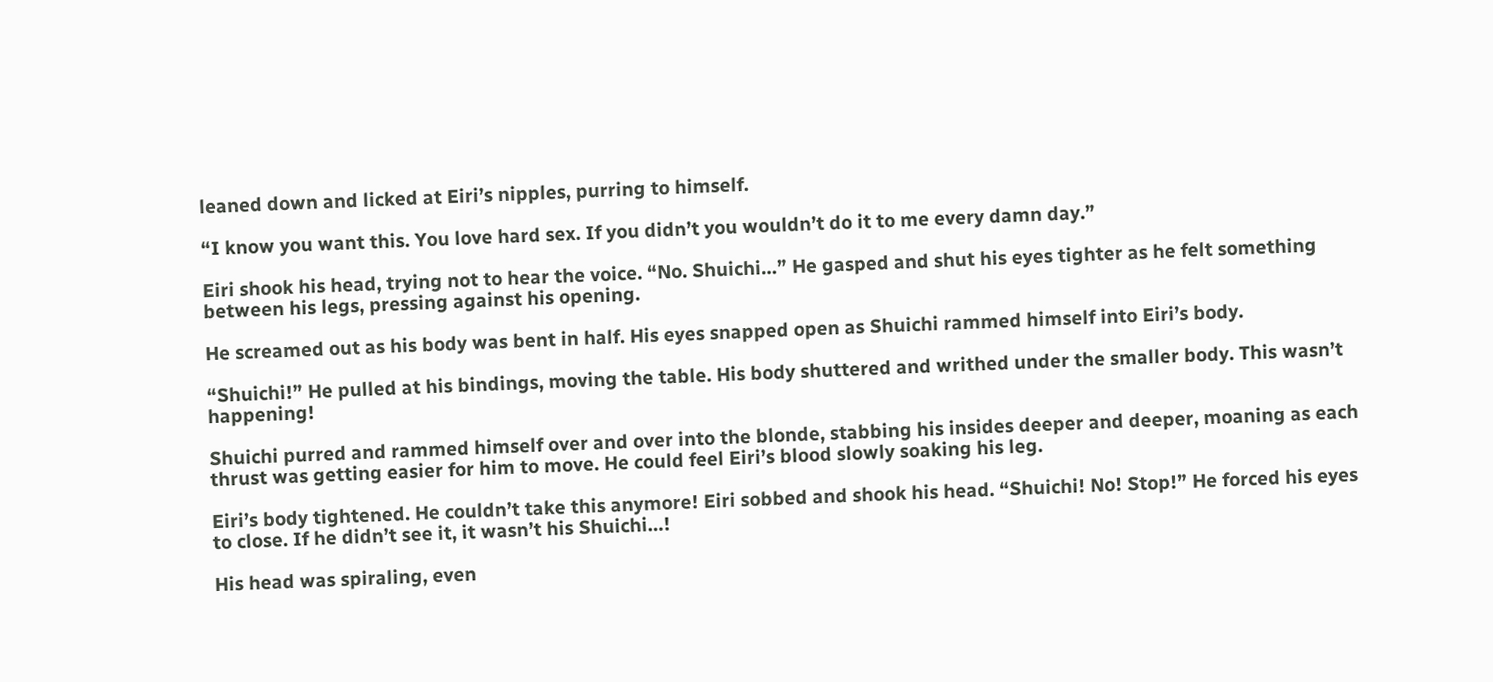leaned down and licked at Eiri’s nipples, purring to himself.

“I know you want this. You love hard sex. If you didn’t you wouldn’t do it to me every damn day.”

Eiri shook his head, trying not to hear the voice. “No. Shuichi…” He gasped and shut his eyes tighter as he felt something between his legs, pressing against his opening.

He screamed out as his body was bent in half. His eyes snapped open as Shuichi rammed himself into Eiri’s body.

“Shuichi!” He pulled at his bindings, moving the table. His body shuttered and writhed under the smaller body. This wasn’t happening!

Shuichi purred and rammed himself over and over into the blonde, stabbing his insides deeper and deeper, moaning as each thrust was getting easier for him to move. He could feel Eiri’s blood slowly soaking his leg.

Eiri’s body tightened. He couldn’t take this anymore! Eiri sobbed and shook his head. “Shuichi! No! Stop!” He forced his eyes to close. If he didn’t see it, it wasn’t his Shuichi…!

His head was spiraling, even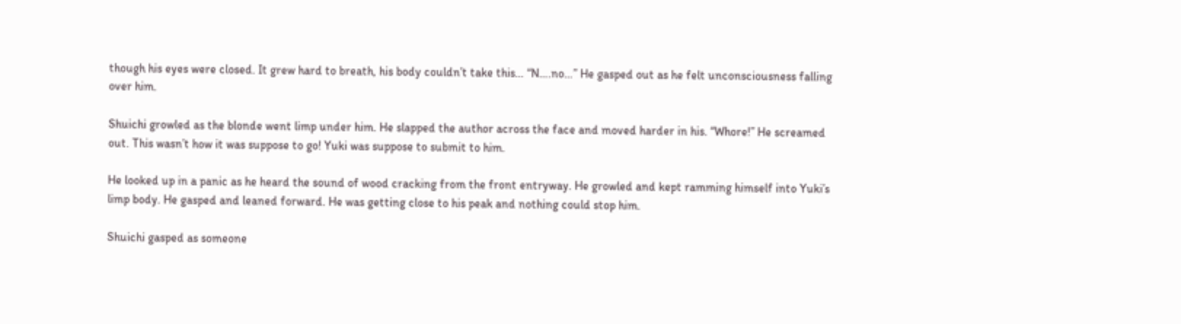though his eyes were closed. It grew hard to breath, his body couldn’t take this… “N….no…” He gasped out as he felt unconsciousness falling over him.

Shuichi growled as the blonde went limp under him. He slapped the author across the face and moved harder in his. “Whore!” He screamed out. This wasn’t how it was suppose to go! Yuki was suppose to submit to him.

He looked up in a panic as he heard the sound of wood cracking from the front entryway. He growled and kept ramming himself into Yuki’s limp body. He gasped and leaned forward. He was getting close to his peak and nothing could stop him.

Shuichi gasped as someone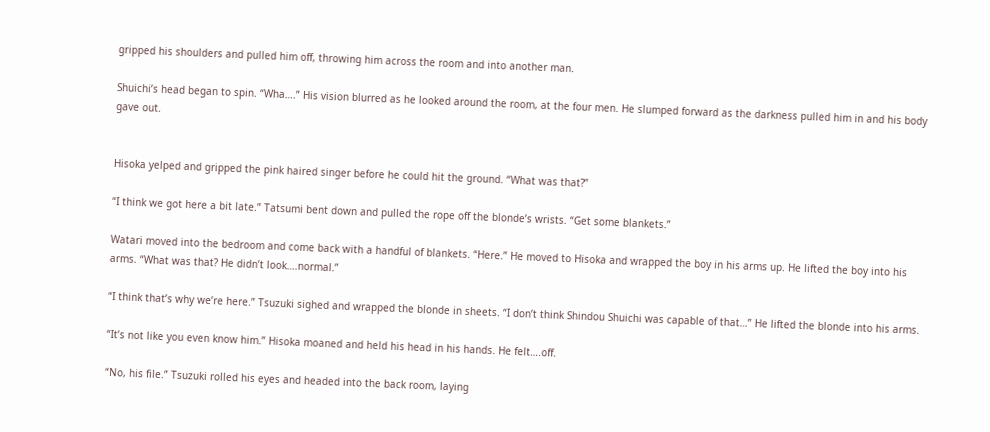gripped his shoulders and pulled him off, throwing him across the room and into another man.

Shuichi’s head began to spin. “Wha….” His vision blurred as he looked around the room, at the four men. He slumped forward as the darkness pulled him in and his body gave out.


Hisoka yelped and gripped the pink haired singer before he could hit the ground. “What was that?”

“I think we got here a bit late.” Tatsumi bent down and pulled the rope off the blonde’s wrists. “Get some blankets.”

Watari moved into the bedroom and come back with a handful of blankets. “Here.” He moved to Hisoka and wrapped the boy in his arms up. He lifted the boy into his arms. “What was that? He didn’t look….normal.”

“I think that’s why we’re here.” Tsuzuki sighed and wrapped the blonde in sheets. “I don’t think Shindou Shuichi was capable of that…” He lifted the blonde into his arms.

“It’s not like you even know him.” Hisoka moaned and held his head in his hands. He felt….off.

“No, his file.” Tsuzuki rolled his eyes and headed into the back room, laying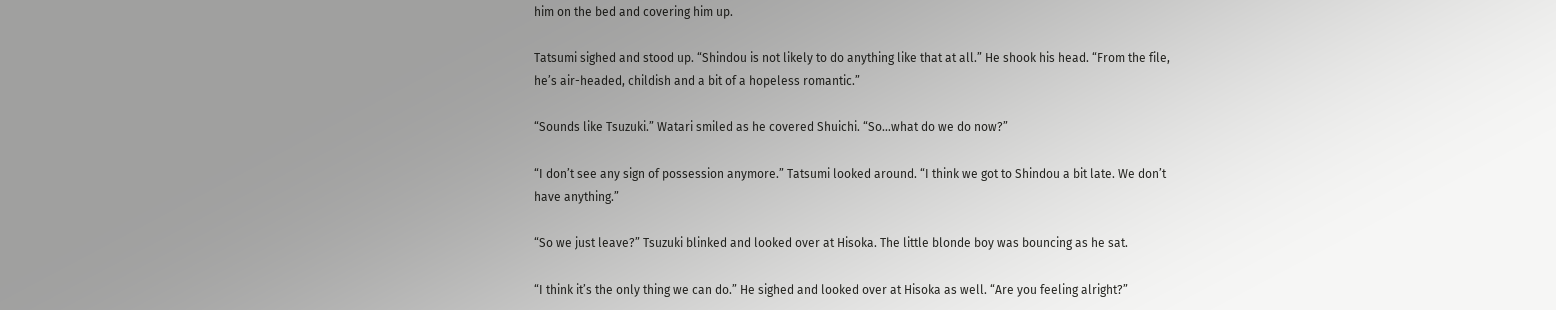him on the bed and covering him up.

Tatsumi sighed and stood up. “Shindou is not likely to do anything like that at all.” He shook his head. “From the file, he’s air-headed, childish and a bit of a hopeless romantic.”

“Sounds like Tsuzuki.” Watari smiled as he covered Shuichi. “So…what do we do now?”

“I don’t see any sign of possession anymore.” Tatsumi looked around. “I think we got to Shindou a bit late. We don’t have anything.”

“So we just leave?” Tsuzuki blinked and looked over at Hisoka. The little blonde boy was bouncing as he sat.

“I think it’s the only thing we can do.” He sighed and looked over at Hisoka as well. “Are you feeling alright?”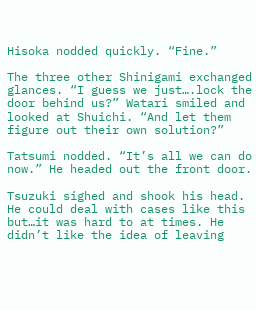Hisoka nodded quickly. “Fine.”

The three other Shinigami exchanged glances. “I guess we just….lock the door behind us?” Watari smiled and looked at Shuichi. “And let them figure out their own solution?”

Tatsumi nodded. “It’s all we can do now.” He headed out the front door.

Tsuzuki sighed and shook his head. He could deal with cases like this but…it was hard to at times. He didn’t like the idea of leaving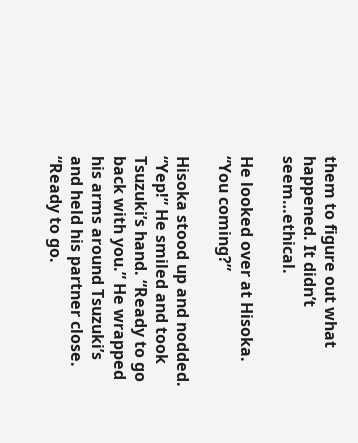them to figure out what happened. It didn’t seem…ethical.

He looked over at Hisoka. “You coming?”

Hisoka stood up and nodded. “Yep!” He smiled and took Tsuzuki’s hand. “Ready to go back with you.” He wrapped his arms around Tsuzuki’s and held his partner close. “Ready to go.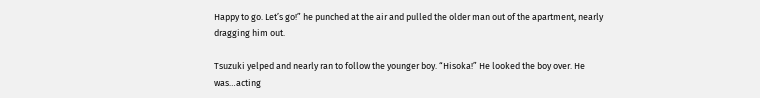Happy to go. Let’s go!” he punched at the air and pulled the older man out of the apartment, nearly dragging him out.

Tsuzuki yelped and nearly ran to follow the younger boy. “Hisoka!” He looked the boy over. He was…acting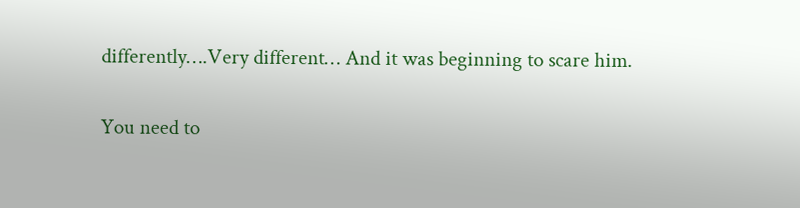differently….Very different… And it was beginning to scare him.

You need to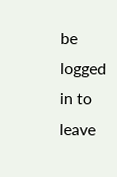be logged in to leave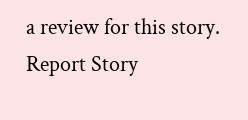a review for this story.
Report Story